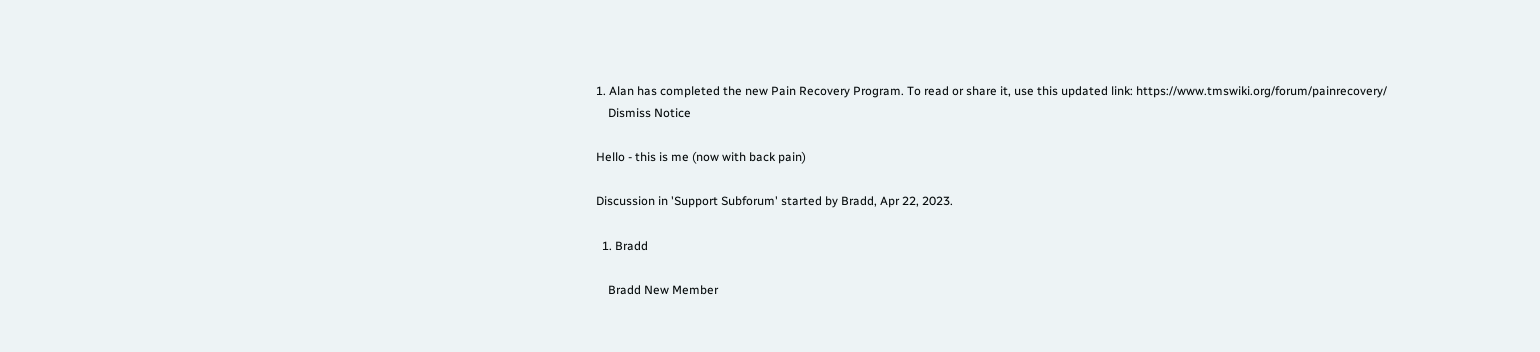1. Alan has completed the new Pain Recovery Program. To read or share it, use this updated link: https://www.tmswiki.org/forum/painrecovery/
    Dismiss Notice

Hello - this is me (now with back pain)

Discussion in 'Support Subforum' started by Bradd, Apr 22, 2023.

  1. Bradd

    Bradd New Member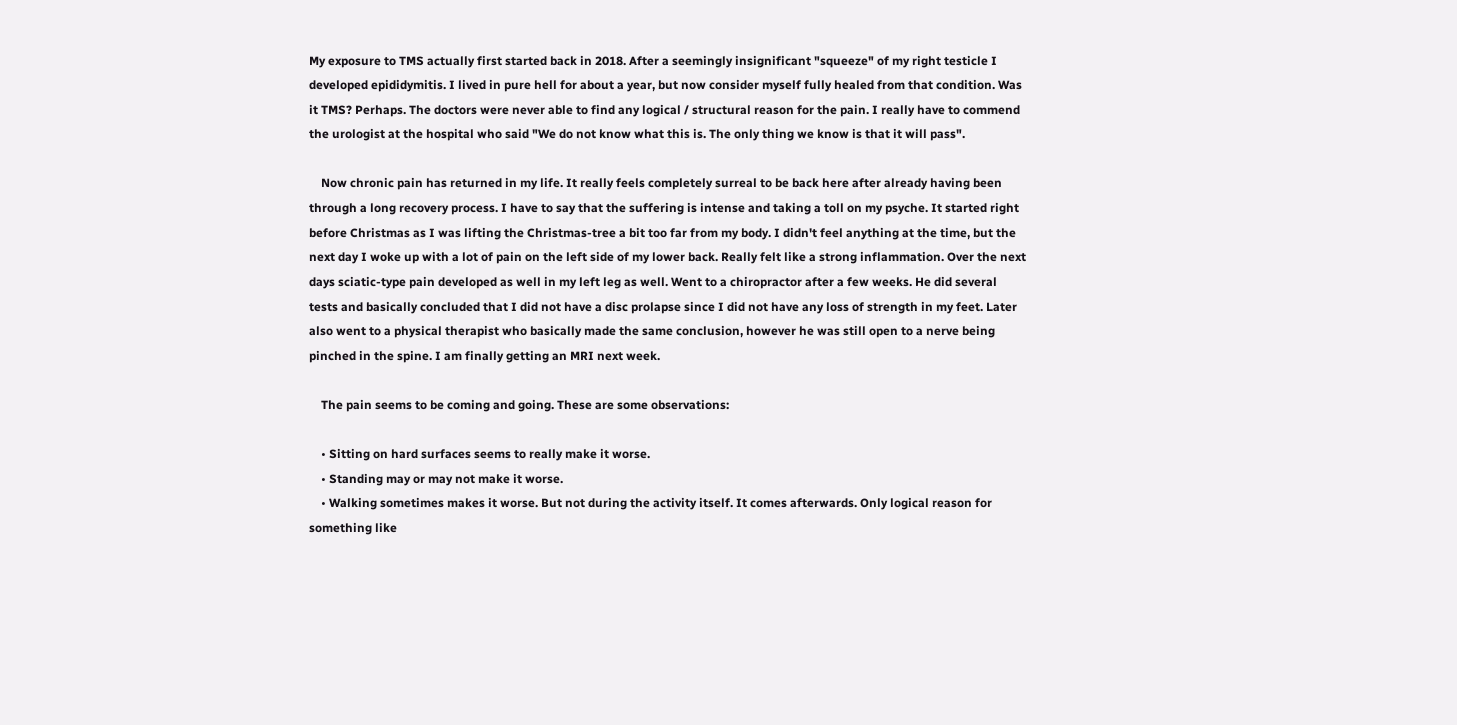My exposure to TMS actually first started back in 2018. After a seemingly insignificant "squeeze" of my right testicle I developed epididymitis. I lived in pure hell for about a year, but now consider myself fully healed from that condition. Was it TMS? Perhaps. The doctors were never able to find any logical / structural reason for the pain. I really have to commend the urologist at the hospital who said "We do not know what this is. The only thing we know is that it will pass".

    Now chronic pain has returned in my life. It really feels completely surreal to be back here after already having been through a long recovery process. I have to say that the suffering is intense and taking a toll on my psyche. It started right before Christmas as I was lifting the Christmas-tree a bit too far from my body. I didn't feel anything at the time, but the next day I woke up with a lot of pain on the left side of my lower back. Really felt like a strong inflammation. Over the next days sciatic-type pain developed as well in my left leg as well. Went to a chiropractor after a few weeks. He did several tests and basically concluded that I did not have a disc prolapse since I did not have any loss of strength in my feet. Later also went to a physical therapist who basically made the same conclusion, however he was still open to a nerve being pinched in the spine. I am finally getting an MRI next week.

    The pain seems to be coming and going. These are some observations:

    • Sitting on hard surfaces seems to really make it worse.
    • Standing may or may not make it worse.
    • Walking sometimes makes it worse. But not during the activity itself. It comes afterwards. Only logical reason for something like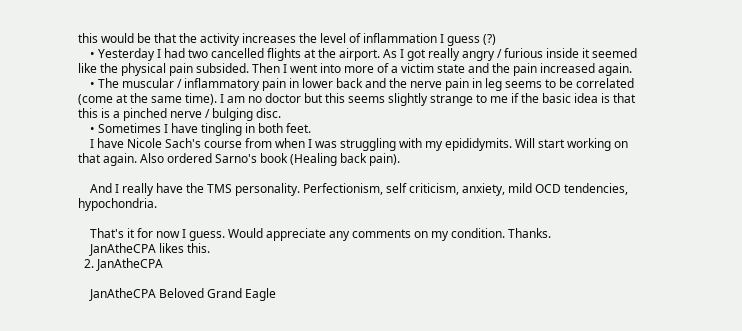this would be that the activity increases the level of inflammation I guess (?)
    • Yesterday I had two cancelled flights at the airport. As I got really angry / furious inside it seemed like the physical pain subsided. Then I went into more of a victim state and the pain increased again.
    • The muscular / inflammatory pain in lower back and the nerve pain in leg seems to be correlated (come at the same time). I am no doctor but this seems slightly strange to me if the basic idea is that this is a pinched nerve / bulging disc.
    • Sometimes I have tingling in both feet.
    I have Nicole Sach's course from when I was struggling with my epididymits. Will start working on that again. Also ordered Sarno's book (Healing back pain).

    And I really have the TMS personality. Perfectionism, self criticism, anxiety, mild OCD tendencies, hypochondria.

    That's it for now I guess. Would appreciate any comments on my condition. Thanks.
    JanAtheCPA likes this.
  2. JanAtheCPA

    JanAtheCPA Beloved Grand Eagle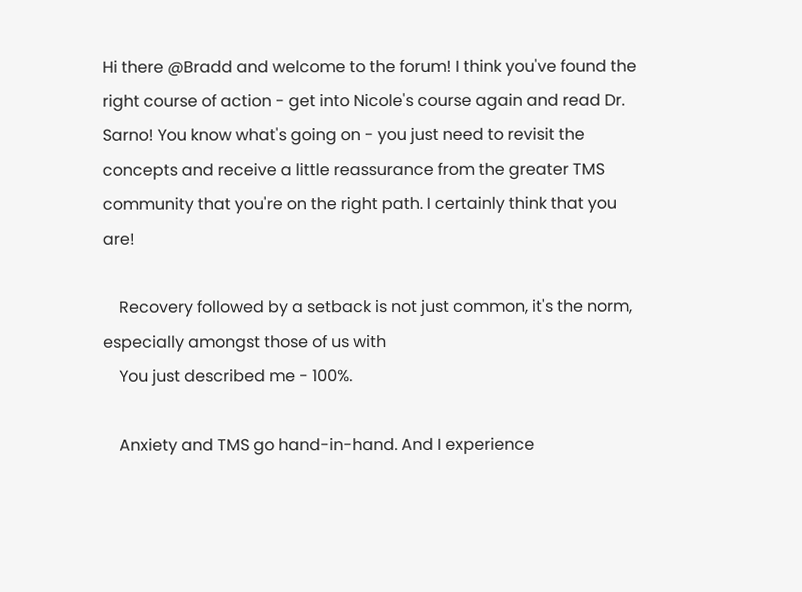Hi there @Bradd and welcome to the forum! I think you've found the right course of action - get into Nicole's course again and read Dr. Sarno! You know what's going on - you just need to revisit the concepts and receive a little reassurance from the greater TMS community that you're on the right path. I certainly think that you are!

    Recovery followed by a setback is not just common, it's the norm, especially amongst those of us with
    You just described me - 100%.

    Anxiety and TMS go hand-in-hand. And I experience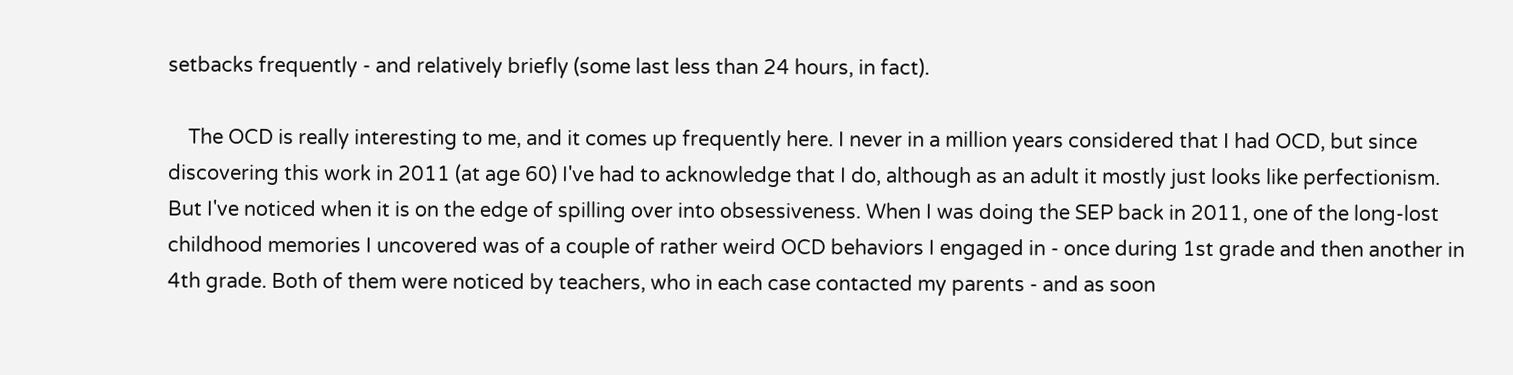setbacks frequently - and relatively briefly (some last less than 24 hours, in fact).

    The OCD is really interesting to me, and it comes up frequently here. I never in a million years considered that I had OCD, but since discovering this work in 2011 (at age 60) I've had to acknowledge that I do, although as an adult it mostly just looks like perfectionism. But I've noticed when it is on the edge of spilling over into obsessiveness. When I was doing the SEP back in 2011, one of the long-lost childhood memories I uncovered was of a couple of rather weird OCD behaviors I engaged in - once during 1st grade and then another in 4th grade. Both of them were noticed by teachers, who in each case contacted my parents - and as soon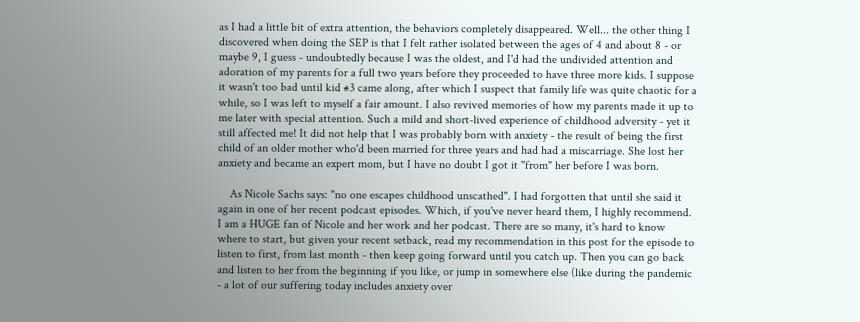as I had a little bit of extra attention, the behaviors completely disappeared. Well... the other thing I discovered when doing the SEP is that I felt rather isolated between the ages of 4 and about 8 - or maybe 9, I guess - undoubtedly because I was the oldest, and I'd had the undivided attention and adoration of my parents for a full two years before they proceeded to have three more kids. I suppose it wasn't too bad until kid #3 came along, after which I suspect that family life was quite chaotic for a while, so I was left to myself a fair amount. I also revived memories of how my parents made it up to me later with special attention. Such a mild and short-lived experience of childhood adversity - yet it still affected me! It did not help that I was probably born with anxiety - the result of being the first child of an older mother who'd been married for three years and had had a miscarriage. She lost her anxiety and became an expert mom, but I have no doubt I got it "from" her before I was born.

    As Nicole Sachs says: "no one escapes childhood unscathed". I had forgotten that until she said it again in one of her recent podcast episodes. Which, if you've never heard them, I highly recommend. I am a HUGE fan of Nicole and her work and her podcast. There are so many, it's hard to know where to start, but given your recent setback, read my recommendation in this post for the episode to listen to first, from last month - then keep going forward until you catch up. Then you can go back and listen to her from the beginning if you like, or jump in somewhere else (like during the pandemic - a lot of our suffering today includes anxiety over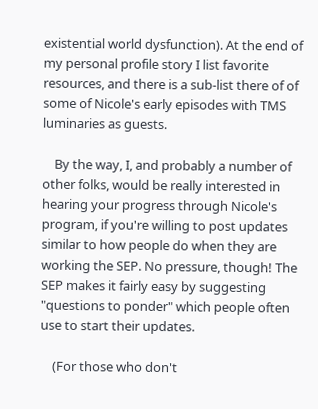existential world dysfunction). At the end of my personal profile story I list favorite resources, and there is a sub-list there of of some of Nicole's early episodes with TMS luminaries as guests.

    By the way, I, and probably a number of other folks, would be really interested in hearing your progress through Nicole's program, if you're willing to post updates similar to how people do when they are working the SEP. No pressure, though! The SEP makes it fairly easy by suggesting "questions to ponder" which people often use to start their updates.

    (For those who don't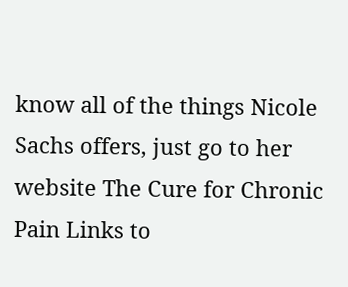know all of the things Nicole Sachs offers, just go to her website The Cure for Chronic Pain Links to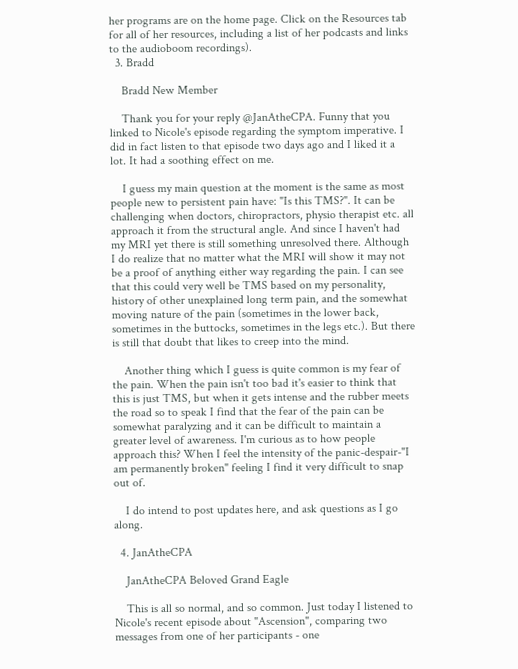her programs are on the home page. Click on the Resources tab for all of her resources, including a list of her podcasts and links to the audioboom recordings).
  3. Bradd

    Bradd New Member

    Thank you for your reply @JanAtheCPA. Funny that you linked to Nicole's episode regarding the symptom imperative. I did in fact listen to that episode two days ago and I liked it a lot. It had a soothing effect on me.

    I guess my main question at the moment is the same as most people new to persistent pain have: "Is this TMS?". It can be challenging when doctors, chiropractors, physio therapist etc. all approach it from the structural angle. And since I haven't had my MRI yet there is still something unresolved there. Although I do realize that no matter what the MRI will show it may not be a proof of anything either way regarding the pain. I can see that this could very well be TMS based on my personality, history of other unexplained long term pain, and the somewhat moving nature of the pain (sometimes in the lower back, sometimes in the buttocks, sometimes in the legs etc.). But there is still that doubt that likes to creep into the mind.

    Another thing which I guess is quite common is my fear of the pain. When the pain isn't too bad it's easier to think that this is just TMS, but when it gets intense and the rubber meets the road so to speak I find that the fear of the pain can be somewhat paralyzing and it can be difficult to maintain a greater level of awareness. I'm curious as to how people approach this? When I feel the intensity of the panic-despair-"I am permanently broken" feeling I find it very difficult to snap out of.

    I do intend to post updates here, and ask questions as I go along.

  4. JanAtheCPA

    JanAtheCPA Beloved Grand Eagle

    This is all so normal, and so common. Just today I listened to Nicole's recent episode about "Ascension", comparing two messages from one of her participants - one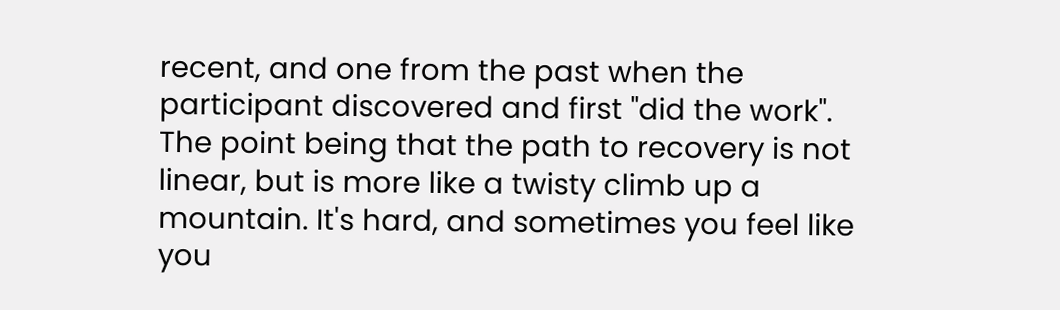recent, and one from the past when the participant discovered and first "did the work". The point being that the path to recovery is not linear, but is more like a twisty climb up a mountain. It's hard, and sometimes you feel like you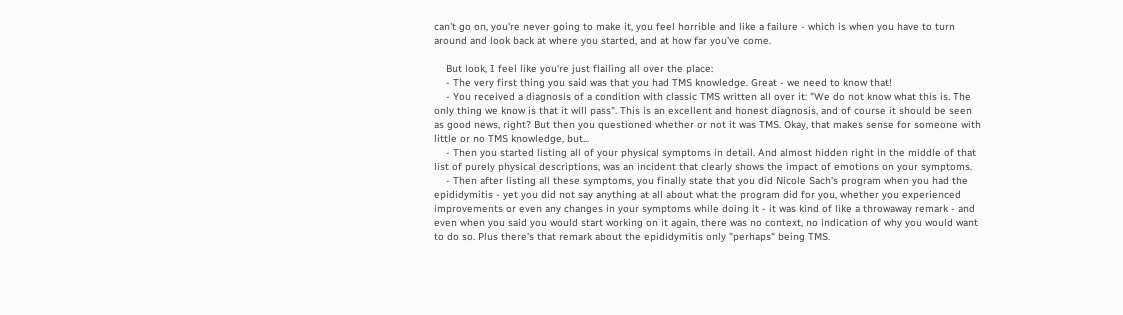can't go on, you're never going to make it, you feel horrible and like a failure - which is when you have to turn around and look back at where you started, and at how far you've come.

    But look, I feel like you're just flailing all over the place:
    - The very first thing you said was that you had TMS knowledge. Great - we need to know that!
    - You received a diagnosis of a condition with classic TMS written all over it: "We do not know what this is. The only thing we know is that it will pass". This is an excellent and honest diagnosis, and of course it should be seen as good news, right? But then you questioned whether or not it was TMS. Okay, that makes sense for someone with little or no TMS knowledge, but...
    - Then you started listing all of your physical symptoms in detail. And almost hidden right in the middle of that list of purely physical descriptions, was an incident that clearly shows the impact of emotions on your symptoms.
    - Then after listing all these symptoms, you finally state that you did Nicole Sach's program when you had the epididymitis - yet you did not say anything at all about what the program did for you, whether you experienced improvements or even any changes in your symptoms while doing it - it was kind of like a throwaway remark - and even when you said you would start working on it again, there was no context, no indication of why you would want to do so. Plus there's that remark about the epididymitis only "perhaps" being TMS.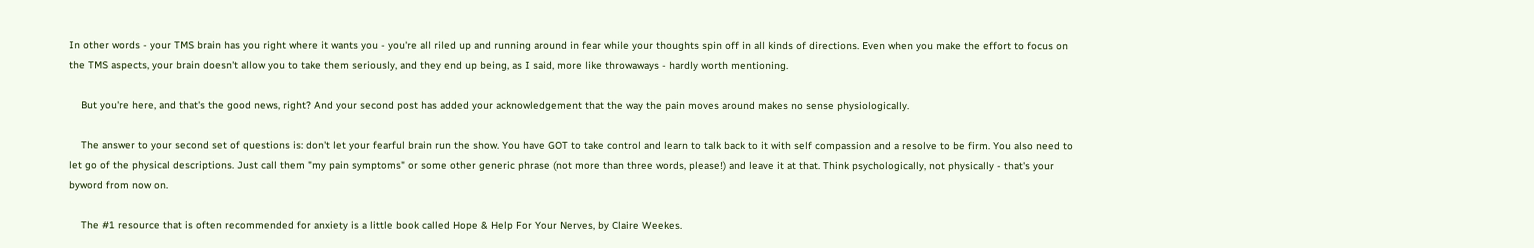In other words - your TMS brain has you right where it wants you - you're all riled up and running around in fear while your thoughts spin off in all kinds of directions. Even when you make the effort to focus on the TMS aspects, your brain doesn't allow you to take them seriously, and they end up being, as I said, more like throwaways - hardly worth mentioning.

    But you're here, and that's the good news, right? And your second post has added your acknowledgement that the way the pain moves around makes no sense physiologically.

    The answer to your second set of questions is: don't let your fearful brain run the show. You have GOT to take control and learn to talk back to it with self compassion and a resolve to be firm. You also need to let go of the physical descriptions. Just call them "my pain symptoms" or some other generic phrase (not more than three words, please!) and leave it at that. Think psychologically, not physically - that's your byword from now on.

    The #1 resource that is often recommended for anxiety is a little book called Hope & Help For Your Nerves, by Claire Weekes.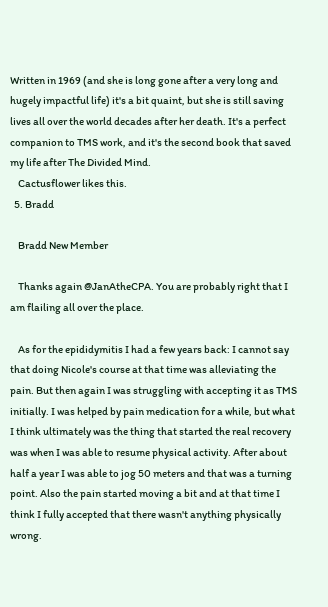Written in 1969 (and she is long gone after a very long and hugely impactful life) it's a bit quaint, but she is still saving lives all over the world decades after her death. It's a perfect companion to TMS work, and it's the second book that saved my life after The Divided Mind.
    Cactusflower likes this.
  5. Bradd

    Bradd New Member

    Thanks again @JanAtheCPA. You are probably right that I am flailing all over the place.

    As for the epididymitis I had a few years back: I cannot say that doing Nicole's course at that time was alleviating the pain. But then again I was struggling with accepting it as TMS initially. I was helped by pain medication for a while, but what I think ultimately was the thing that started the real recovery was when I was able to resume physical activity. After about half a year I was able to jog 50 meters and that was a turning point. Also the pain started moving a bit and at that time I think I fully accepted that there wasn't anything physically wrong.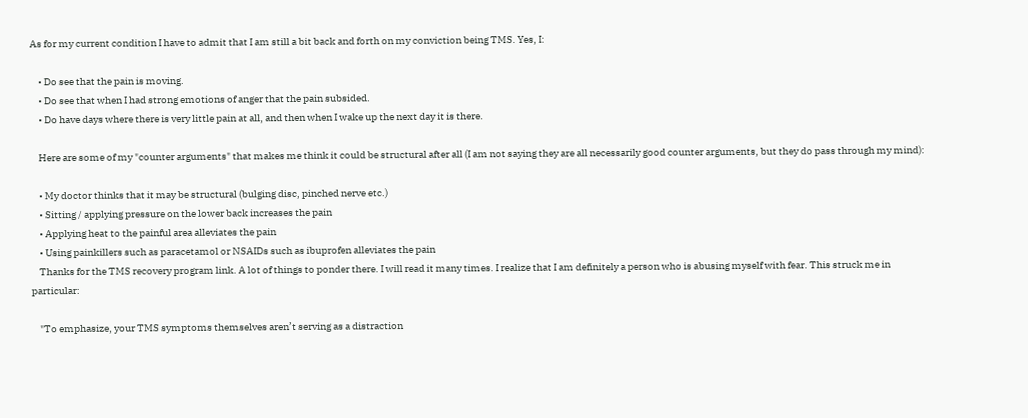As for my current condition I have to admit that I am still a bit back and forth on my conviction being TMS. Yes, I:

    • Do see that the pain is moving.
    • Do see that when I had strong emotions of anger that the pain subsided.
    • Do have days where there is very little pain at all, and then when I wake up the next day it is there.

    Here are some of my "counter arguments" that makes me think it could be structural after all (I am not saying they are all necessarily good counter arguments, but they do pass through my mind):

    • My doctor thinks that it may be structural (bulging disc, pinched nerve etc.)
    • Sitting / applying pressure on the lower back increases the pain
    • Applying heat to the painful area alleviates the pain
    • Using painkillers such as paracetamol or NSAIDs such as ibuprofen alleviates the pain
    Thanks for the TMS recovery program link. A lot of things to ponder there. I will read it many times. I realize that I am definitely a person who is abusing myself with fear. This struck me in particular:

    "To emphasize, your TMS symptoms themselves aren’t serving as a distraction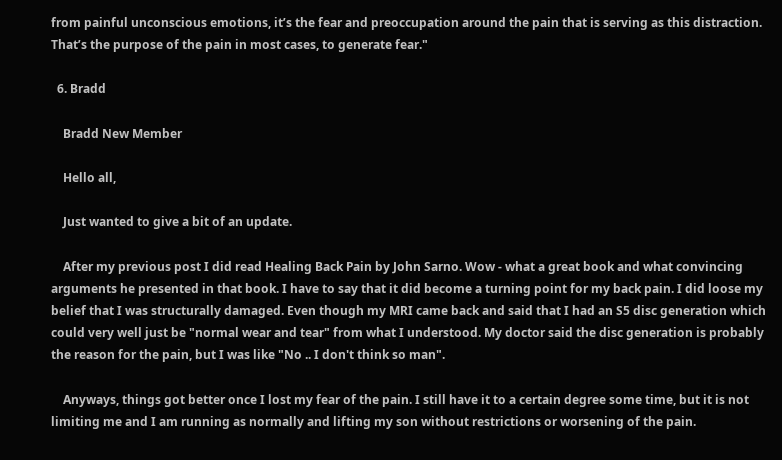from painful unconscious emotions, it’s the fear and preoccupation around the pain that is serving as this distraction. That’s the purpose of the pain in most cases, to generate fear."

  6. Bradd

    Bradd New Member

    Hello all,

    Just wanted to give a bit of an update.

    After my previous post I did read Healing Back Pain by John Sarno. Wow - what a great book and what convincing arguments he presented in that book. I have to say that it did become a turning point for my back pain. I did loose my belief that I was structurally damaged. Even though my MRI came back and said that I had an S5 disc generation which could very well just be "normal wear and tear" from what I understood. My doctor said the disc generation is probably the reason for the pain, but I was like "No .. I don't think so man".

    Anyways, things got better once I lost my fear of the pain. I still have it to a certain degree some time, but it is not limiting me and I am running as normally and lifting my son without restrictions or worsening of the pain.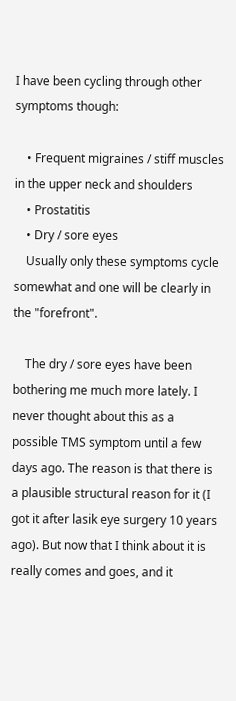I have been cycling through other symptoms though:

    • Frequent migraines / stiff muscles in the upper neck and shoulders
    • Prostatitis
    • Dry / sore eyes
    Usually only these symptoms cycle somewhat and one will be clearly in the "forefront".

    The dry / sore eyes have been bothering me much more lately. I never thought about this as a possible TMS symptom until a few days ago. The reason is that there is a plausible structural reason for it (I got it after lasik eye surgery 10 years ago). But now that I think about it is really comes and goes, and it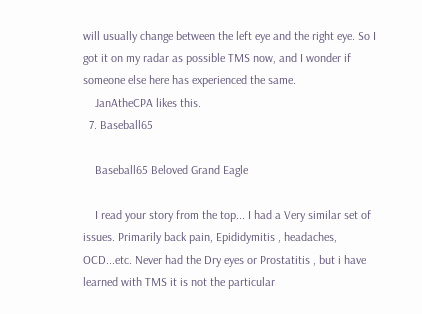will usually change between the left eye and the right eye. So I got it on my radar as possible TMS now, and I wonder if someone else here has experienced the same.
    JanAtheCPA likes this.
  7. Baseball65

    Baseball65 Beloved Grand Eagle

    I read your story from the top... I had a Very similar set of issues. Primarily back pain, Epididymitis , headaches, OCD...etc. Never had the Dry eyes or Prostatitis , but i have learned with TMS it is not the particular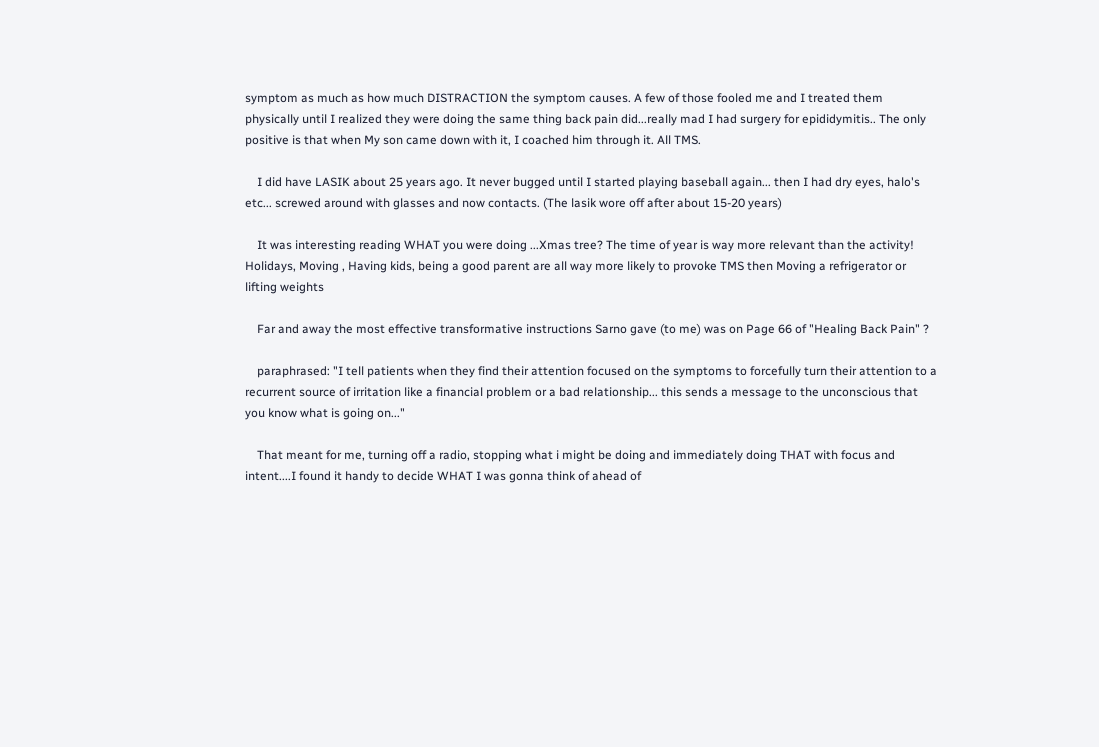symptom as much as how much DISTRACTION the symptom causes. A few of those fooled me and I treated them physically until I realized they were doing the same thing back pain did...really mad I had surgery for epididymitis.. The only positive is that when My son came down with it, I coached him through it. All TMS.

    I did have LASIK about 25 years ago. It never bugged until I started playing baseball again... then I had dry eyes, halo's etc... screwed around with glasses and now contacts. (The lasik wore off after about 15-20 years)

    It was interesting reading WHAT you were doing ...Xmas tree? The time of year is way more relevant than the activity! Holidays, Moving , Having kids, being a good parent are all way more likely to provoke TMS then Moving a refrigerator or lifting weights

    Far and away the most effective transformative instructions Sarno gave (to me) was on Page 66 of "Healing Back Pain" ?

    paraphrased: "I tell patients when they find their attention focused on the symptoms to forcefully turn their attention to a recurrent source of irritation like a financial problem or a bad relationship... this sends a message to the unconscious that you know what is going on..."

    That meant for me, turning off a radio, stopping what i might be doing and immediately doing THAT with focus and intent....I found it handy to decide WHAT I was gonna think of ahead of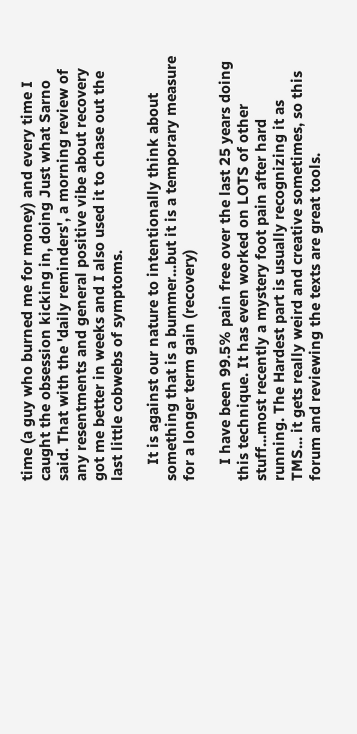time (a guy who burned me for money) and every time I caught the obsession kicking in, doing Just what Sarno said. That with the 'daily reminders', a morning review of any resentments and general positive vibe about recovery got me better in weeks and I also used it to chase out the last little cobwebs of symptoms.

    It is against our nature to intentionally think about something that is a bummer...but it is a temporary measure for a longer term gain (recovery)

    I have been 99.5% pain free over the last 25 years doing this technique. It has even worked on LOTS of other stuff...most recently a mystery foot pain after hard running. The Hardest part is usually recognizing it as TMS... it gets really weird and creative sometimes, so this forum and reviewing the texts are great tools.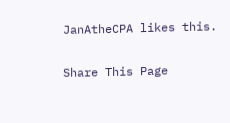JanAtheCPA likes this.

Share This Page